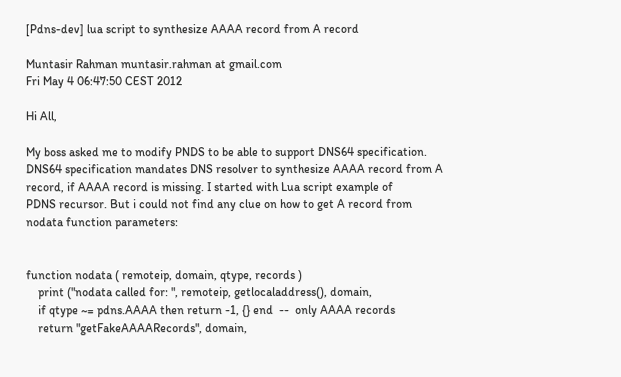[Pdns-dev] lua script to synthesize AAAA record from A record

Muntasir Rahman muntasir.rahman at gmail.com
Fri May 4 06:47:50 CEST 2012

Hi All,

My boss asked me to modify PNDS to be able to support DNS64 specification.
DNS64 specification mandates DNS resolver to synthesize AAAA record from A
record, if AAAA record is missing. I started with Lua script example of
PDNS recursor. But i could not find any clue on how to get A record from
nodata function parameters:


function nodata ( remoteip, domain, qtype, records )
    print ("nodata called for: ", remoteip, getlocaladdress(), domain,
    if qtype ~= pdns.AAAA then return -1, {} end  --  only AAAA records
    return "getFakeAAAARecords", domain,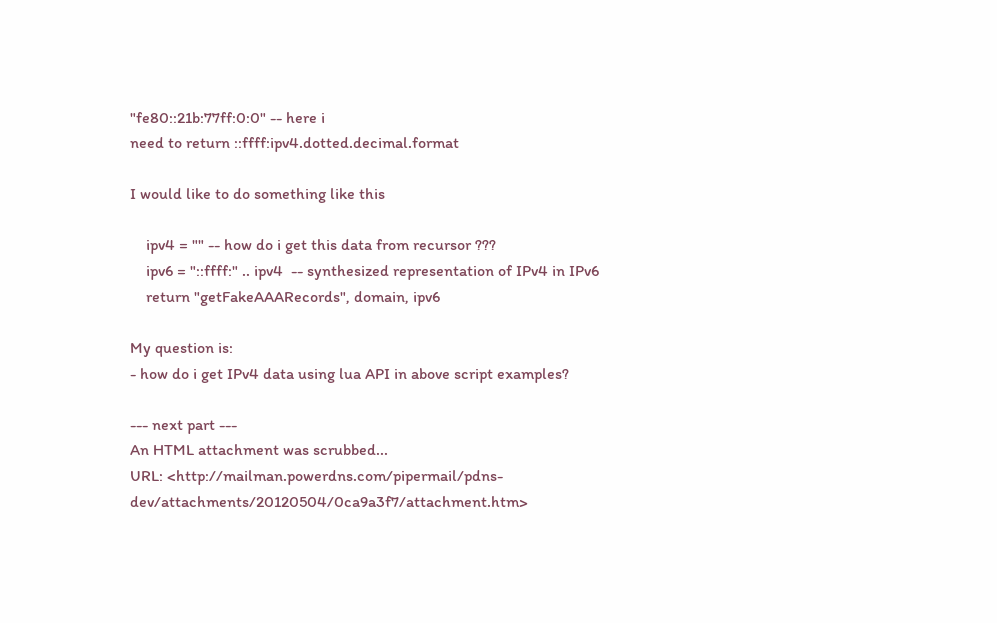"fe80::21b:77ff:0:0" -- here i
need to return ::ffff:ipv4.dotted.decimal.format

I would like to do something like this

    ipv4 = "" -- how do i get this data from recursor ???
    ipv6 = "::ffff:" .. ipv4  -- synthesized representation of IPv4 in IPv6
    return "getFakeAAARecords", domain, ipv6

My question is:
- how do i get IPv4 data using lua API in above script examples?

--- next part ---
An HTML attachment was scrubbed...
URL: <http://mailman.powerdns.com/pipermail/pdns-dev/attachments/20120504/0ca9a3f7/attachment.htm>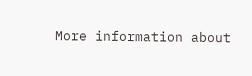More information about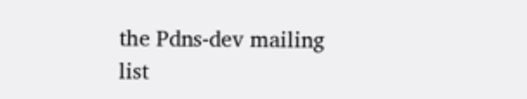the Pdns-dev mailing list